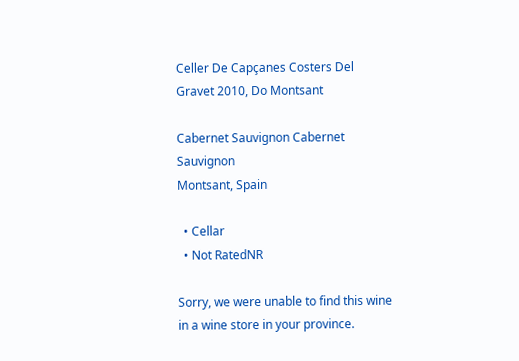Celler De Capçanes Costers Del Gravet 2010, Do Montsant

Cabernet Sauvignon Cabernet Sauvignon
Montsant, Spain

  • Cellar
  • Not RatedNR

Sorry, we were unable to find this wine in a wine store in your province.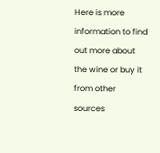Here is more information to find out more about the wine or buy it from other sources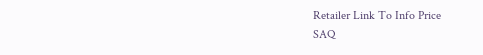Retailer Link To Info Price
SAQ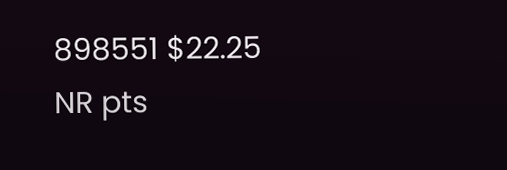898551 $22.25
NR pts